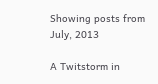Showing posts from July, 2013

A Twitstorm in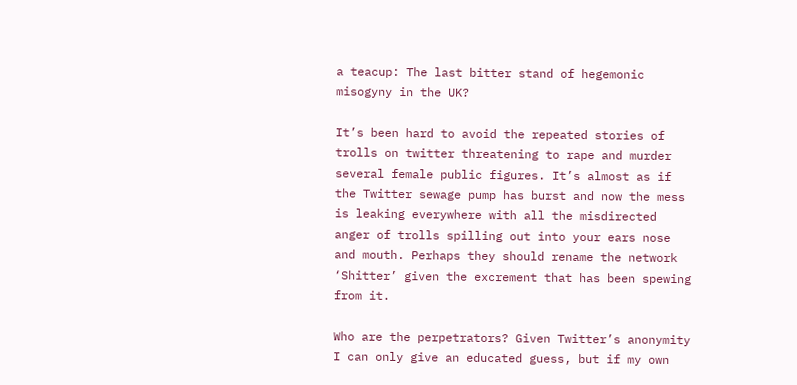a teacup: The last bitter stand of hegemonic misogyny in the UK?

It’s been hard to avoid the repeated stories of trolls on twitter threatening to rape and murder several female public figures. It’s almost as if the Twitter sewage pump has burst and now the mess is leaking everywhere with all the misdirected anger of trolls spilling out into your ears nose and mouth. Perhaps they should rename the network ‘Shitter’ given the excrement that has been spewing from it.

Who are the perpetrators? Given Twitter’s anonymity I can only give an educated guess, but if my own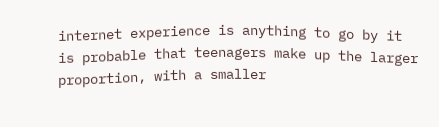internet experience is anything to go by it is probable that teenagers make up the larger proportion, with a smaller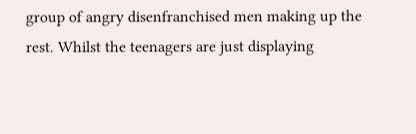group of angry disenfranchised men making up the rest. Whilst the teenagers are just displaying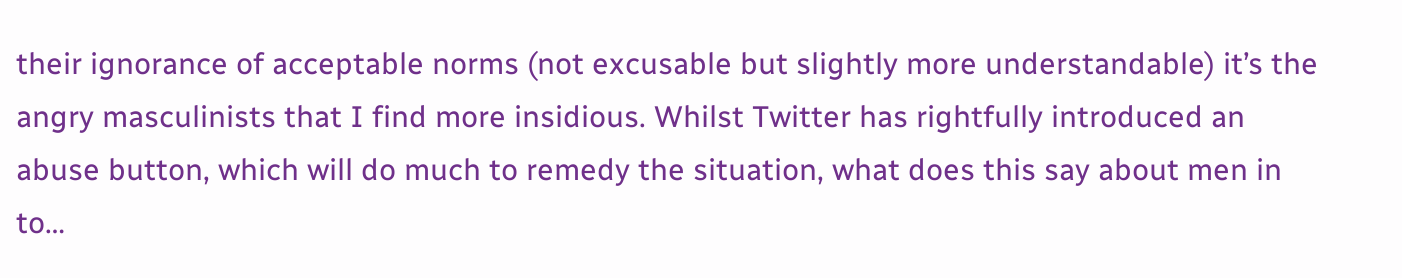their ignorance of acceptable norms (not excusable but slightly more understandable) it’s the angry masculinists that I find more insidious. Whilst Twitter has rightfully introduced an abuse button, which will do much to remedy the situation, what does this say about men in to…